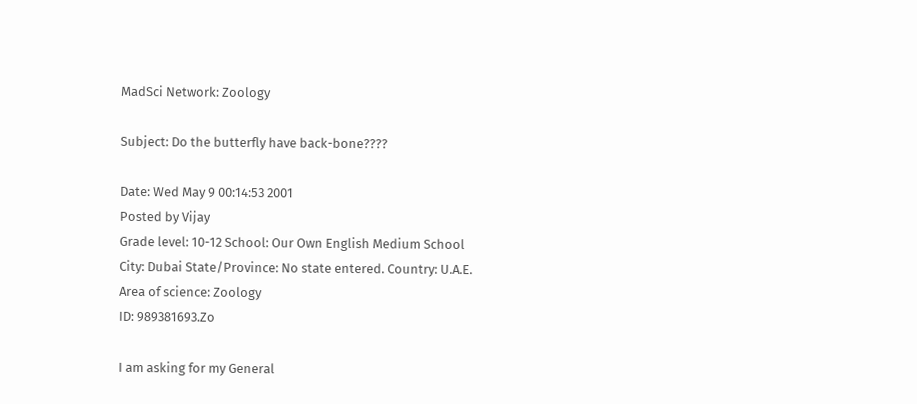MadSci Network: Zoology

Subject: Do the butterfly have back-bone????

Date: Wed May 9 00:14:53 2001
Posted by Vijay
Grade level: 10-12 School: Our Own English Medium School
City: Dubai State/Province: No state entered. Country: U.A.E.
Area of science: Zoology
ID: 989381693.Zo

I am asking for my General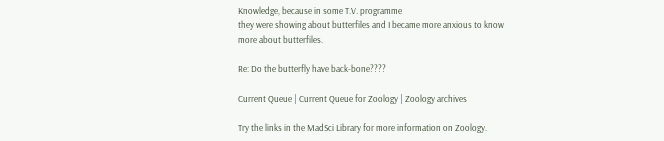Knowledge, because in some T.V. programme
they were showing about butterfiles and I became more anxious to know
more about butterfiles.

Re: Do the butterfly have back-bone????

Current Queue | Current Queue for Zoology | Zoology archives

Try the links in the MadSci Library for more information on Zoology.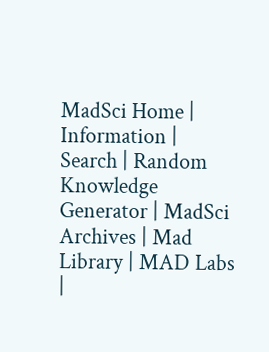MadSci Home | Information | Search | Random Knowledge Generator | MadSci Archives | Mad Library | MAD Labs |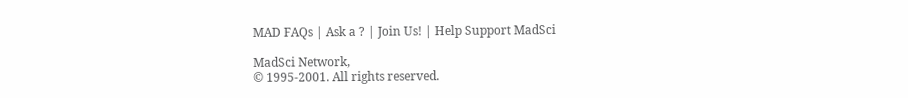MAD FAQs | Ask a ? | Join Us! | Help Support MadSci

MadSci Network,
© 1995-2001. All rights reserved.